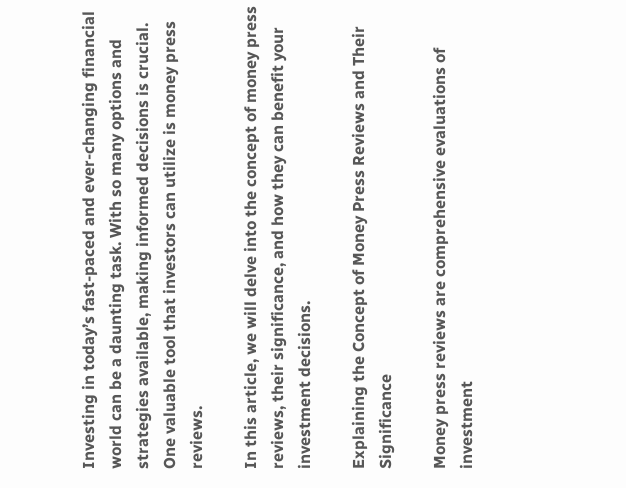Investing in today’s fast-paced and ever-changing financial world can be a daunting task. With so many options and strategies available, making informed decisions is crucial. One valuable tool that investors can utilize is money press reviews.

In this article, we will delve into the concept of money press reviews, their significance, and how they can benefit your investment decisions.

Explaining the Concept of Money Press Reviews and Their Significance

Money press reviews are comprehensive evaluations of investment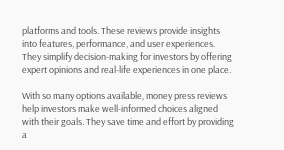platforms and tools. These reviews provide insights into features, performance, and user experiences. They simplify decision-making for investors by offering expert opinions and real-life experiences in one place.

With so many options available, money press reviews help investors make well-informed choices aligned with their goals. They save time and effort by providing a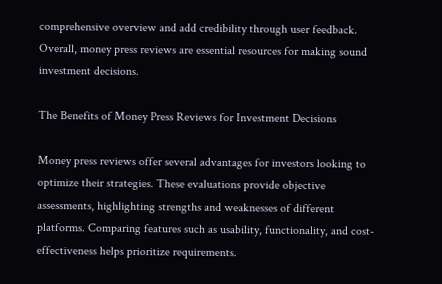comprehensive overview and add credibility through user feedback. Overall, money press reviews are essential resources for making sound investment decisions.

The Benefits of Money Press Reviews for Investment Decisions

Money press reviews offer several advantages for investors looking to optimize their strategies. These evaluations provide objective assessments, highlighting strengths and weaknesses of different platforms. Comparing features such as usability, functionality, and cost-effectiveness helps prioritize requirements.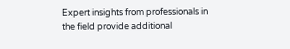Expert insights from professionals in the field provide additional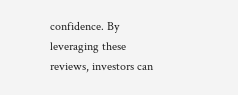confidence. By leveraging these reviews, investors can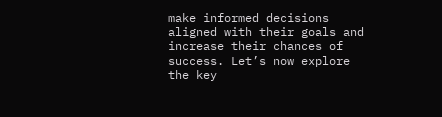make informed decisions aligned with their goals and increase their chances of success. Let’s now explore the key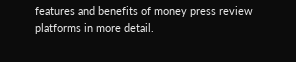features and benefits of money press review platforms in more detail.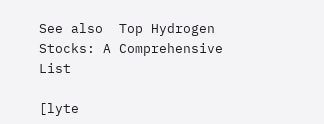See also  Top Hydrogen Stocks: A Comprehensive List

[lyte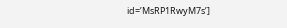id=’MsRP1RwyM7s’]